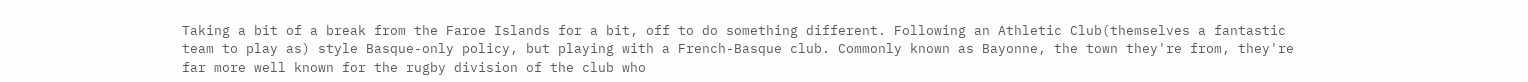Taking a bit of a break from the Faroe Islands for a bit, off to do something different. Following an Athletic Club(themselves a fantastic team to play as) style Basque-only policy, but playing with a French-Basque club. Commonly known as Bayonne, the town they're from, they're far more well known for the rugby division of the club who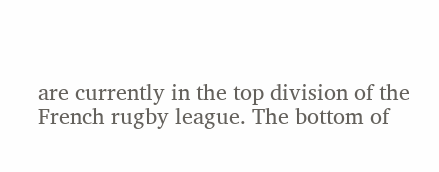are currently in the top division of the French rugby league. The bottom of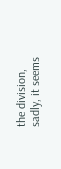the division, sadly, it seems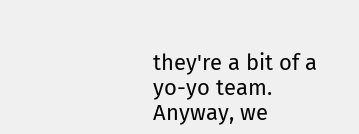they're a bit of a yo-yo team. Anyway, we